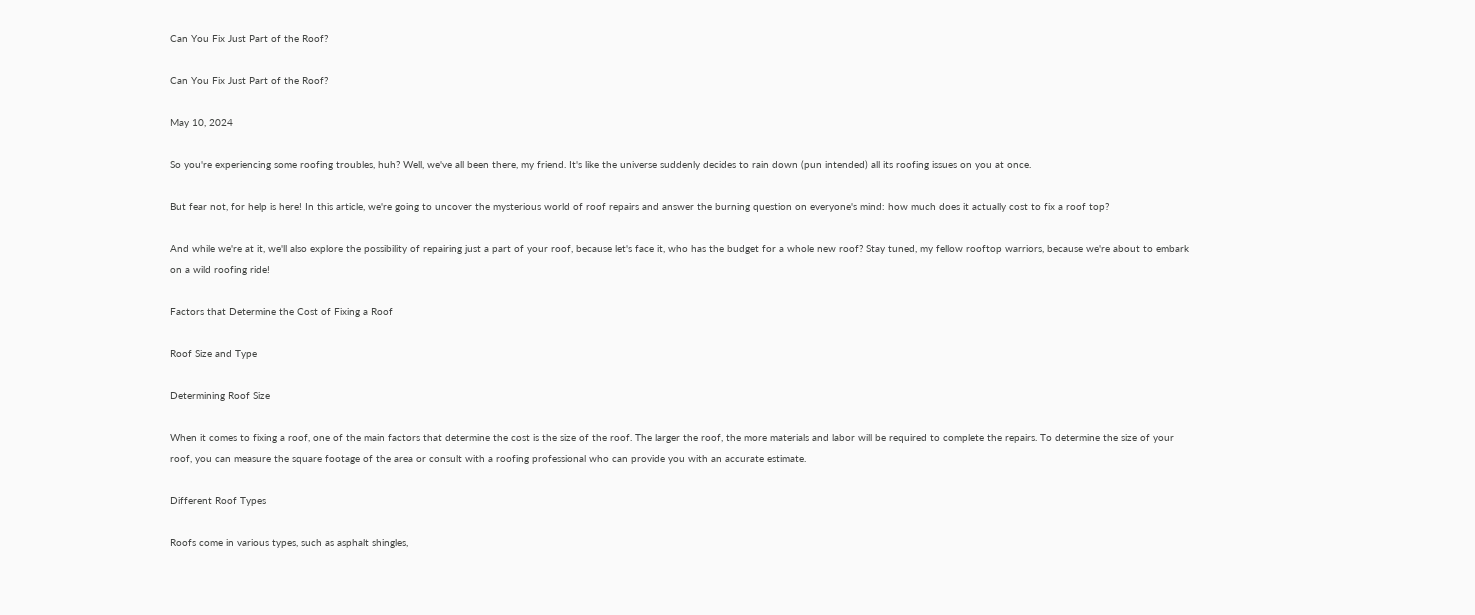Can You Fix Just Part of the Roof?

Can You Fix Just Part of the Roof?

May 10, 2024

So you're experiencing some roofing troubles, huh? Well, we've all been there, my friend. It's like the universe suddenly decides to rain down (pun intended) all its roofing issues on you at once.

But fear not, for help is here! In this article, we're going to uncover the mysterious world of roof repairs and answer the burning question on everyone's mind: how much does it actually cost to fix a roof top?

And while we're at it, we'll also explore the possibility of repairing just a part of your roof, because let's face it, who has the budget for a whole new roof? Stay tuned, my fellow rooftop warriors, because we're about to embark on a wild roofing ride!

Factors that Determine the Cost of Fixing a Roof

Roof Size and Type

Determining Roof Size

When it comes to fixing a roof, one of the main factors that determine the cost is the size of the roof. The larger the roof, the more materials and labor will be required to complete the repairs. To determine the size of your roof, you can measure the square footage of the area or consult with a roofing professional who can provide you with an accurate estimate.

Different Roof Types

Roofs come in various types, such as asphalt shingles,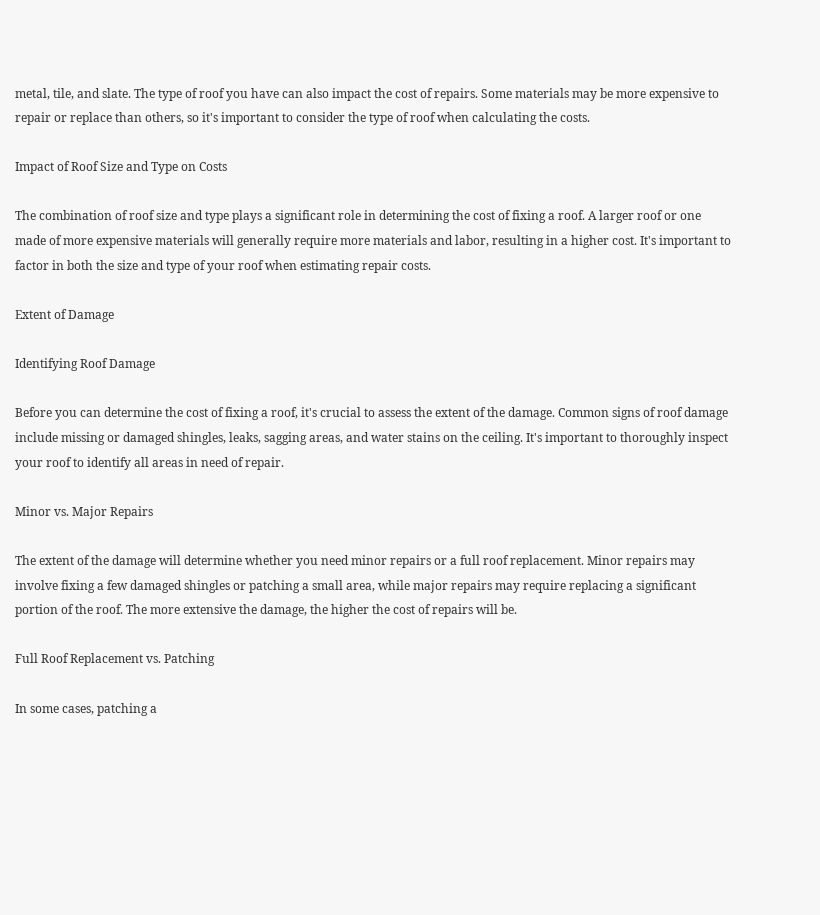metal, tile, and slate. The type of roof you have can also impact the cost of repairs. Some materials may be more expensive to repair or replace than others, so it's important to consider the type of roof when calculating the costs.

Impact of Roof Size and Type on Costs

The combination of roof size and type plays a significant role in determining the cost of fixing a roof. A larger roof or one made of more expensive materials will generally require more materials and labor, resulting in a higher cost. It's important to factor in both the size and type of your roof when estimating repair costs.

Extent of Damage

Identifying Roof Damage

Before you can determine the cost of fixing a roof, it's crucial to assess the extent of the damage. Common signs of roof damage include missing or damaged shingles, leaks, sagging areas, and water stains on the ceiling. It's important to thoroughly inspect your roof to identify all areas in need of repair.

Minor vs. Major Repairs

The extent of the damage will determine whether you need minor repairs or a full roof replacement. Minor repairs may involve fixing a few damaged shingles or patching a small area, while major repairs may require replacing a significant portion of the roof. The more extensive the damage, the higher the cost of repairs will be.

Full Roof Replacement vs. Patching

In some cases, patching a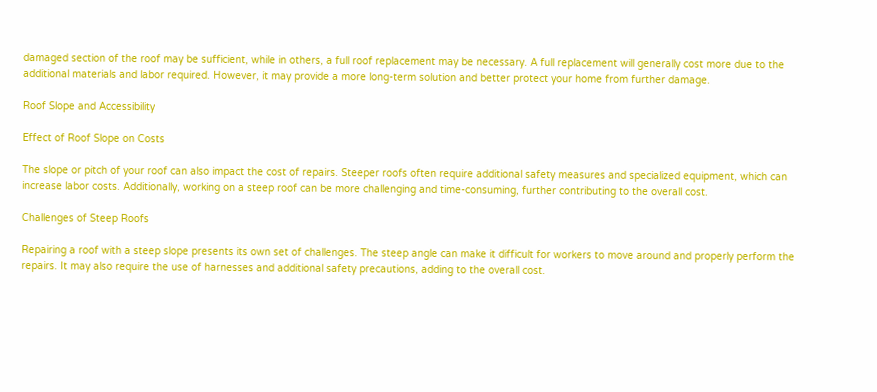damaged section of the roof may be sufficient, while in others, a full roof replacement may be necessary. A full replacement will generally cost more due to the additional materials and labor required. However, it may provide a more long-term solution and better protect your home from further damage.

Roof Slope and Accessibility

Effect of Roof Slope on Costs

The slope or pitch of your roof can also impact the cost of repairs. Steeper roofs often require additional safety measures and specialized equipment, which can increase labor costs. Additionally, working on a steep roof can be more challenging and time-consuming, further contributing to the overall cost.

Challenges of Steep Roofs

Repairing a roof with a steep slope presents its own set of challenges. The steep angle can make it difficult for workers to move around and properly perform the repairs. It may also require the use of harnesses and additional safety precautions, adding to the overall cost.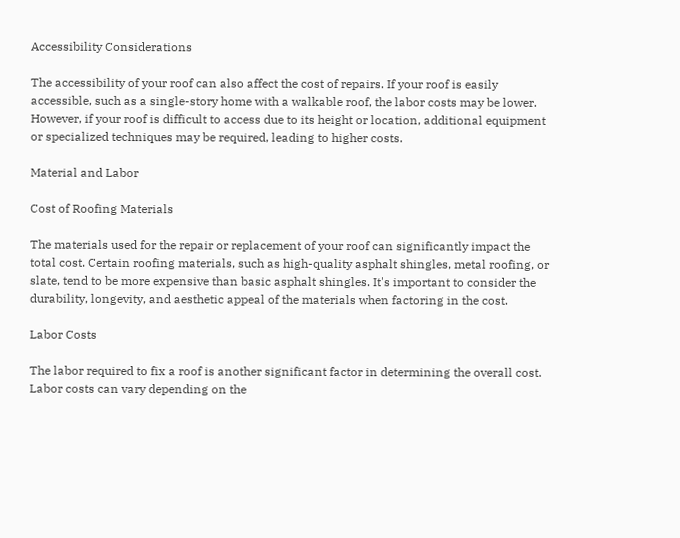Accessibility Considerations

The accessibility of your roof can also affect the cost of repairs. If your roof is easily accessible, such as a single-story home with a walkable roof, the labor costs may be lower. However, if your roof is difficult to access due to its height or location, additional equipment or specialized techniques may be required, leading to higher costs.

Material and Labor

Cost of Roofing Materials

The materials used for the repair or replacement of your roof can significantly impact the total cost. Certain roofing materials, such as high-quality asphalt shingles, metal roofing, or slate, tend to be more expensive than basic asphalt shingles. It's important to consider the durability, longevity, and aesthetic appeal of the materials when factoring in the cost.

Labor Costs

The labor required to fix a roof is another significant factor in determining the overall cost. Labor costs can vary depending on the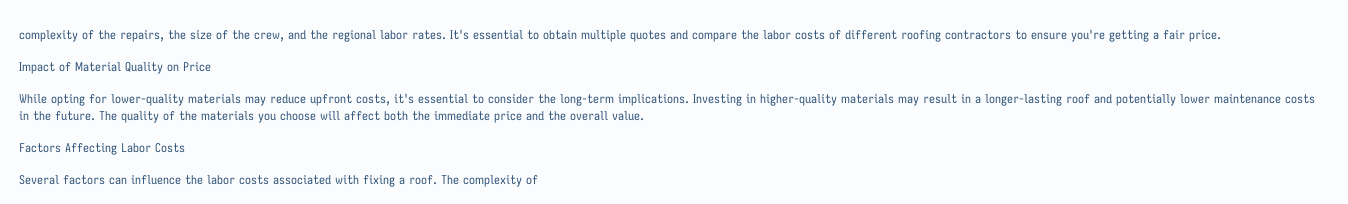complexity of the repairs, the size of the crew, and the regional labor rates. It's essential to obtain multiple quotes and compare the labor costs of different roofing contractors to ensure you're getting a fair price.

Impact of Material Quality on Price

While opting for lower-quality materials may reduce upfront costs, it's essential to consider the long-term implications. Investing in higher-quality materials may result in a longer-lasting roof and potentially lower maintenance costs in the future. The quality of the materials you choose will affect both the immediate price and the overall value.

Factors Affecting Labor Costs

Several factors can influence the labor costs associated with fixing a roof. The complexity of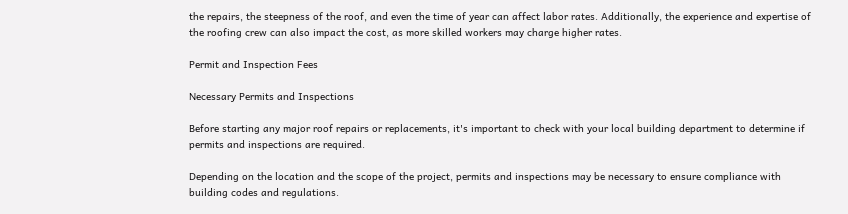the repairs, the steepness of the roof, and even the time of year can affect labor rates. Additionally, the experience and expertise of the roofing crew can also impact the cost, as more skilled workers may charge higher rates.

Permit and Inspection Fees

Necessary Permits and Inspections

Before starting any major roof repairs or replacements, it's important to check with your local building department to determine if permits and inspections are required.

Depending on the location and the scope of the project, permits and inspections may be necessary to ensure compliance with building codes and regulations.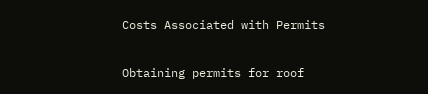Costs Associated with Permits

Obtaining permits for roof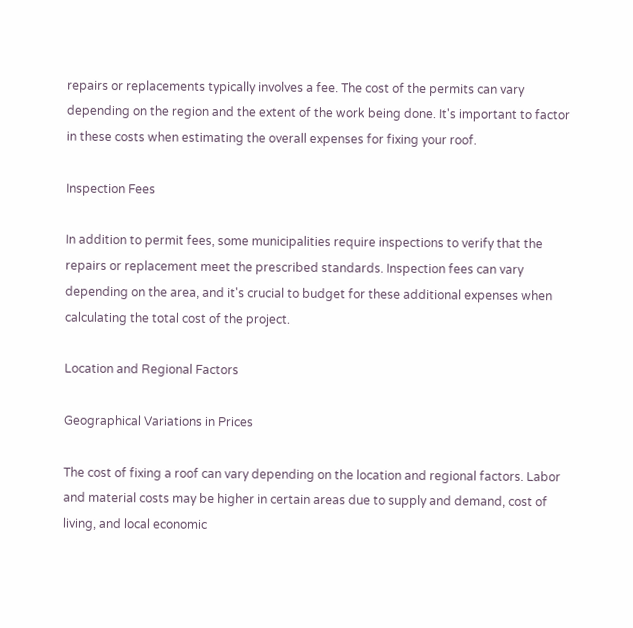repairs or replacements typically involves a fee. The cost of the permits can vary depending on the region and the extent of the work being done. It's important to factor in these costs when estimating the overall expenses for fixing your roof.

Inspection Fees

In addition to permit fees, some municipalities require inspections to verify that the repairs or replacement meet the prescribed standards. Inspection fees can vary depending on the area, and it's crucial to budget for these additional expenses when calculating the total cost of the project.

Location and Regional Factors

Geographical Variations in Prices

The cost of fixing a roof can vary depending on the location and regional factors. Labor and material costs may be higher in certain areas due to supply and demand, cost of living, and local economic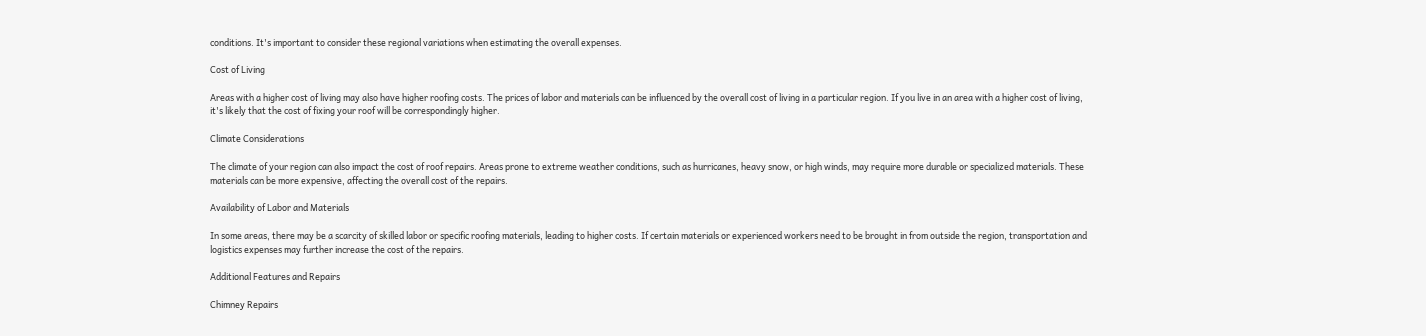conditions. It's important to consider these regional variations when estimating the overall expenses.

Cost of Living

Areas with a higher cost of living may also have higher roofing costs. The prices of labor and materials can be influenced by the overall cost of living in a particular region. If you live in an area with a higher cost of living, it's likely that the cost of fixing your roof will be correspondingly higher.

Climate Considerations

The climate of your region can also impact the cost of roof repairs. Areas prone to extreme weather conditions, such as hurricanes, heavy snow, or high winds, may require more durable or specialized materials. These materials can be more expensive, affecting the overall cost of the repairs.

Availability of Labor and Materials

In some areas, there may be a scarcity of skilled labor or specific roofing materials, leading to higher costs. If certain materials or experienced workers need to be brought in from outside the region, transportation and logistics expenses may further increase the cost of the repairs.

Additional Features and Repairs

Chimney Repairs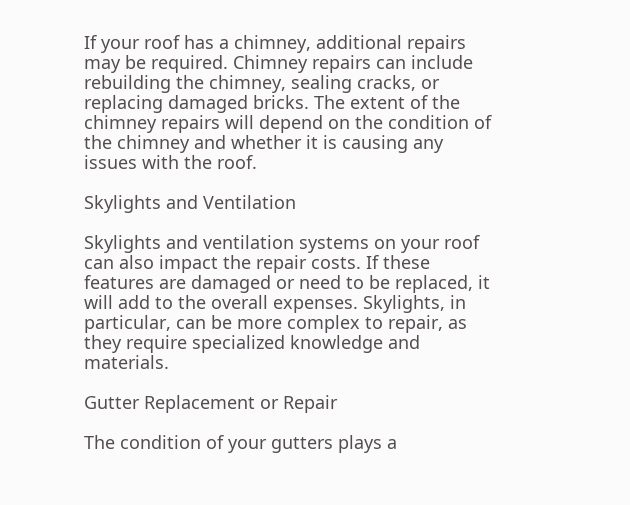If your roof has a chimney, additional repairs may be required. Chimney repairs can include rebuilding the chimney, sealing cracks, or replacing damaged bricks. The extent of the chimney repairs will depend on the condition of the chimney and whether it is causing any issues with the roof.

Skylights and Ventilation

Skylights and ventilation systems on your roof can also impact the repair costs. If these features are damaged or need to be replaced, it will add to the overall expenses. Skylights, in particular, can be more complex to repair, as they require specialized knowledge and materials.

Gutter Replacement or Repair

The condition of your gutters plays a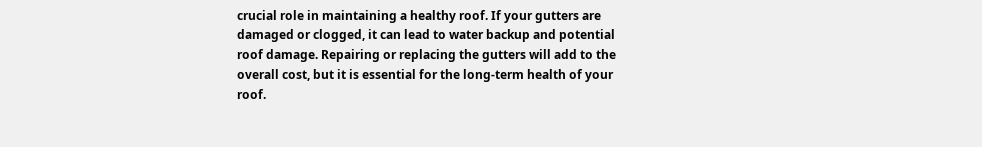crucial role in maintaining a healthy roof. If your gutters are damaged or clogged, it can lead to water backup and potential roof damage. Repairing or replacing the gutters will add to the overall cost, but it is essential for the long-term health of your roof.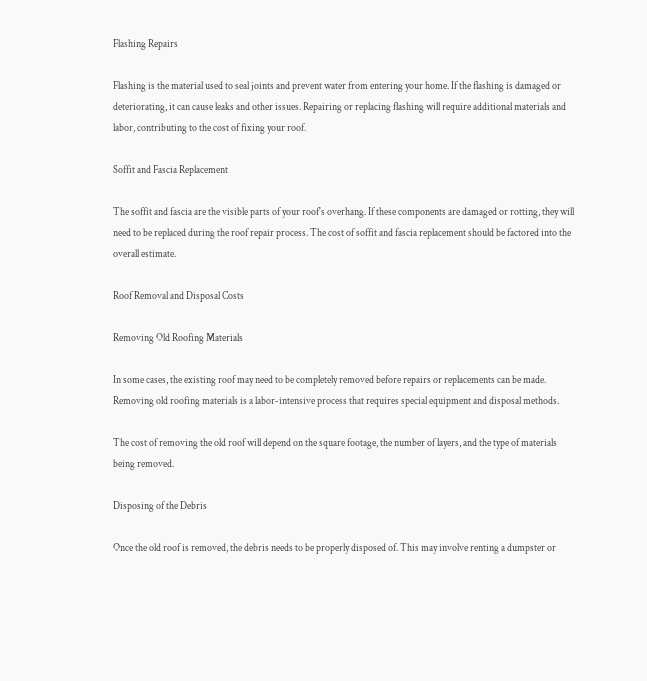Flashing Repairs

Flashing is the material used to seal joints and prevent water from entering your home. If the flashing is damaged or deteriorating, it can cause leaks and other issues. Repairing or replacing flashing will require additional materials and labor, contributing to the cost of fixing your roof.

Soffit and Fascia Replacement

The soffit and fascia are the visible parts of your roof's overhang. If these components are damaged or rotting, they will need to be replaced during the roof repair process. The cost of soffit and fascia replacement should be factored into the overall estimate.

Roof Removal and Disposal Costs

Removing Old Roofing Materials

In some cases, the existing roof may need to be completely removed before repairs or replacements can be made. Removing old roofing materials is a labor-intensive process that requires special equipment and disposal methods.

The cost of removing the old roof will depend on the square footage, the number of layers, and the type of materials being removed.

Disposing of the Debris

Once the old roof is removed, the debris needs to be properly disposed of. This may involve renting a dumpster or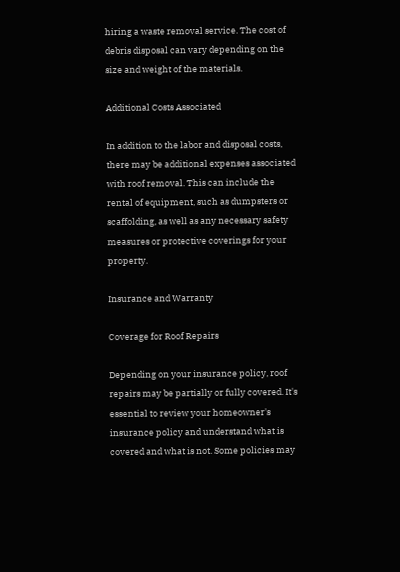hiring a waste removal service. The cost of debris disposal can vary depending on the size and weight of the materials.

Additional Costs Associated

In addition to the labor and disposal costs, there may be additional expenses associated with roof removal. This can include the rental of equipment, such as dumpsters or scaffolding, as well as any necessary safety measures or protective coverings for your property.

Insurance and Warranty

Coverage for Roof Repairs

Depending on your insurance policy, roof repairs may be partially or fully covered. It's essential to review your homeowner's insurance policy and understand what is covered and what is not. Some policies may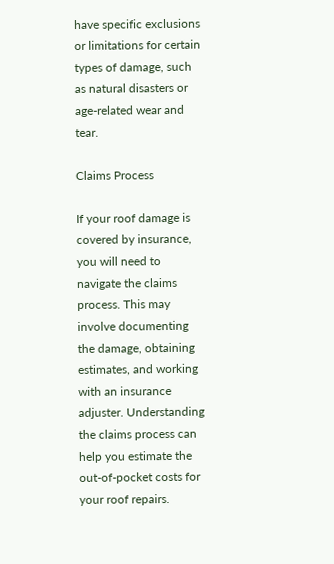have specific exclusions or limitations for certain types of damage, such as natural disasters or age-related wear and tear.

Claims Process

If your roof damage is covered by insurance, you will need to navigate the claims process. This may involve documenting the damage, obtaining estimates, and working with an insurance adjuster. Understanding the claims process can help you estimate the out-of-pocket costs for your roof repairs.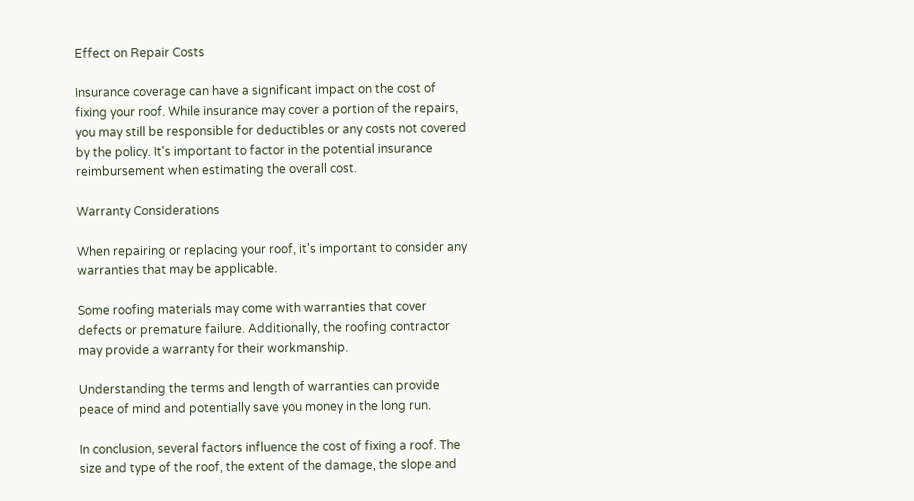Effect on Repair Costs

Insurance coverage can have a significant impact on the cost of fixing your roof. While insurance may cover a portion of the repairs, you may still be responsible for deductibles or any costs not covered by the policy. It's important to factor in the potential insurance reimbursement when estimating the overall cost.

Warranty Considerations

When repairing or replacing your roof, it's important to consider any warranties that may be applicable.

Some roofing materials may come with warranties that cover defects or premature failure. Additionally, the roofing contractor may provide a warranty for their workmanship.

Understanding the terms and length of warranties can provide peace of mind and potentially save you money in the long run.

In conclusion, several factors influence the cost of fixing a roof. The size and type of the roof, the extent of the damage, the slope and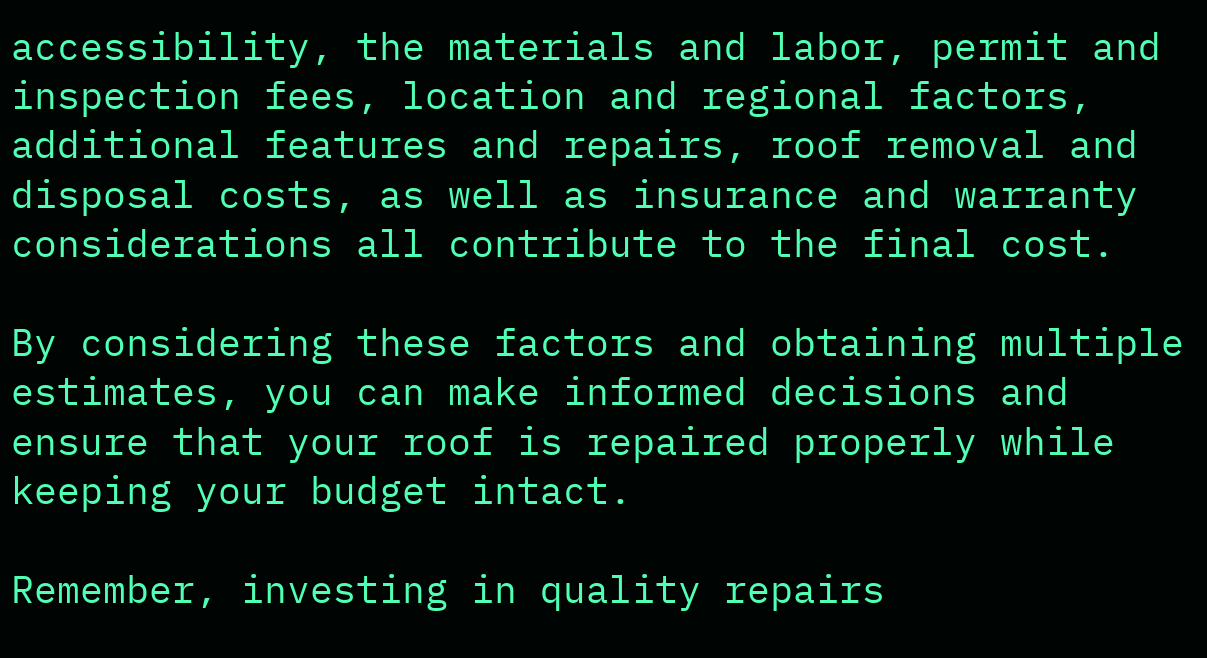accessibility, the materials and labor, permit and inspection fees, location and regional factors, additional features and repairs, roof removal and disposal costs, as well as insurance and warranty considerations all contribute to the final cost.

By considering these factors and obtaining multiple estimates, you can make informed decisions and ensure that your roof is repaired properly while keeping your budget intact.

Remember, investing in quality repairs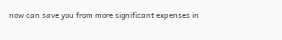now can save you from more significant expenses in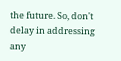the future. So, don't delay in addressing any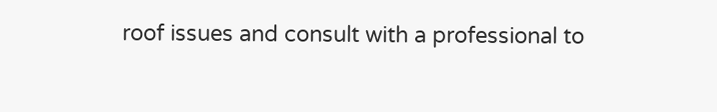roof issues and consult with a professional to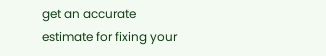get an accurate estimate for fixing your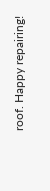roof. Happy repairing!